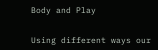Body and Play


Using different ways our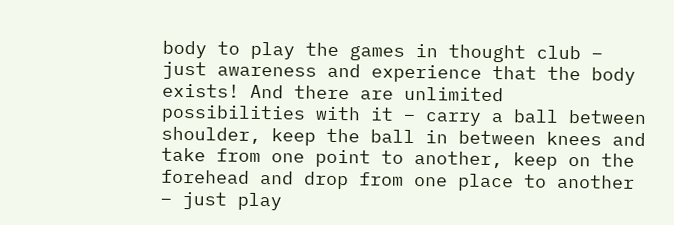body to play the games in thought club – just awareness and experience that the body exists! And there are unlimited possibilities with it – carry a ball between shoulder, keep the ball in between knees and take from one point to another, keep on the forehead and drop from one place to another – just play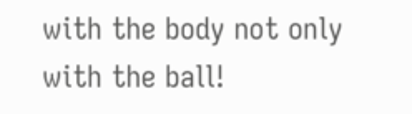with the body not only with the ball!